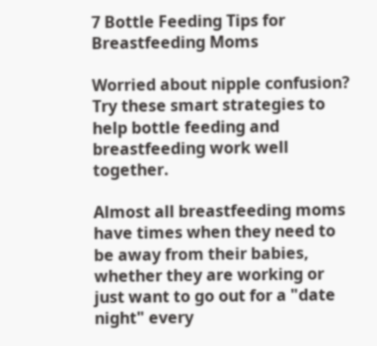7 Bottle Feeding Tips for Breastfeeding Moms

Worried about nipple confusion? Try these smart strategies to help bottle feeding and breastfeeding work well together.

Almost all breastfeeding moms have times when they need to be away from their babies, whether they are working or just want to go out for a "date night" every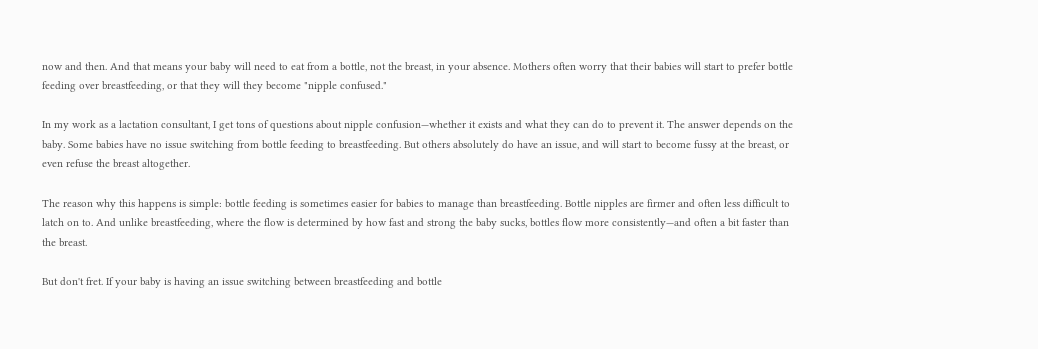now and then. And that means your baby will need to eat from a bottle, not the breast, in your absence. Mothers often worry that their babies will start to prefer bottle feeding over breastfeeding, or that they will they become "nipple confused."

In my work as a lactation consultant, I get tons of questions about nipple confusion—whether it exists and what they can do to prevent it. The answer depends on the baby. Some babies have no issue switching from bottle feeding to breastfeeding. But others absolutely do have an issue, and will start to become fussy at the breast, or even refuse the breast altogether.

The reason why this happens is simple: bottle feeding is sometimes easier for babies to manage than breastfeeding. Bottle nipples are firmer and often less difficult to latch on to. And unlike breastfeeding, where the flow is determined by how fast and strong the baby sucks, bottles flow more consistently—and often a bit faster than the breast.

But don't fret. If your baby is having an issue switching between breastfeeding and bottle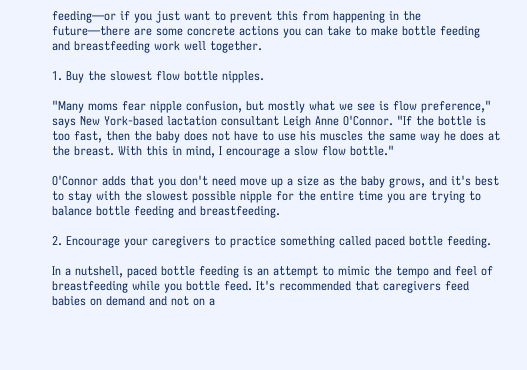feeding—or if you just want to prevent this from happening in the future—there are some concrete actions you can take to make bottle feeding and breastfeeding work well together.

1. Buy the slowest flow bottle nipples.

"Many moms fear nipple confusion, but mostly what we see is flow preference," says New York-based lactation consultant Leigh Anne O'Connor. "If the bottle is too fast, then the baby does not have to use his muscles the same way he does at the breast. With this in mind, I encourage a slow flow bottle."

O'Connor adds that you don't need move up a size as the baby grows, and it's best to stay with the slowest possible nipple for the entire time you are trying to balance bottle feeding and breastfeeding.

2. Encourage your caregivers to practice something called paced bottle feeding.

In a nutshell, paced bottle feeding is an attempt to mimic the tempo and feel of breastfeeding while you bottle feed. It's recommended that caregivers feed babies on demand and not on a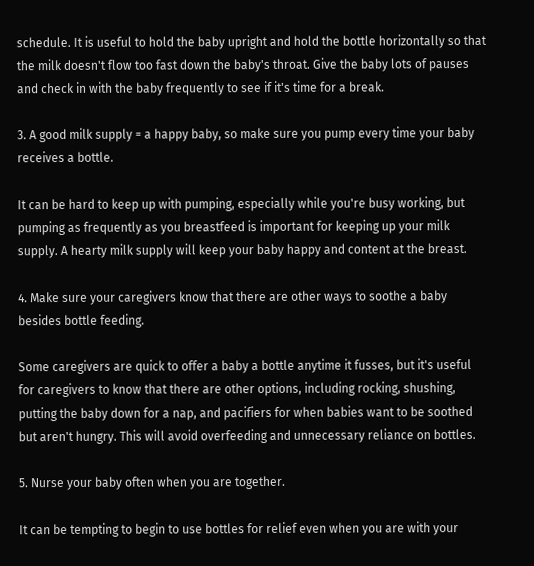schedule. It is useful to hold the baby upright and hold the bottle horizontally so that the milk doesn't flow too fast down the baby's throat. Give the baby lots of pauses and check in with the baby frequently to see if it's time for a break.

3. A good milk supply = a happy baby, so make sure you pump every time your baby receives a bottle.

It can be hard to keep up with pumping, especially while you're busy working, but pumping as frequently as you breastfeed is important for keeping up your milk supply. A hearty milk supply will keep your baby happy and content at the breast.

4. Make sure your caregivers know that there are other ways to soothe a baby besides bottle feeding.

Some caregivers are quick to offer a baby a bottle anytime it fusses, but it's useful for caregivers to know that there are other options, including rocking, shushing, putting the baby down for a nap, and pacifiers for when babies want to be soothed but aren't hungry. This will avoid overfeeding and unnecessary reliance on bottles.

5. Nurse your baby often when you are together.

It can be tempting to begin to use bottles for relief even when you are with your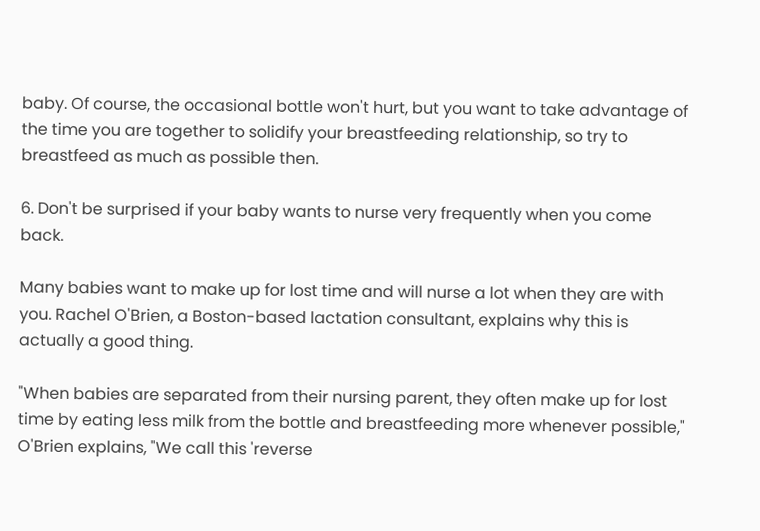baby. Of course, the occasional bottle won't hurt, but you want to take advantage of the time you are together to solidify your breastfeeding relationship, so try to breastfeed as much as possible then.

6. Don't be surprised if your baby wants to nurse very frequently when you come back.

Many babies want to make up for lost time and will nurse a lot when they are with you. Rachel O'Brien, a Boston-based lactation consultant, explains why this is actually a good thing.

"When babies are separated from their nursing parent, they often make up for lost time by eating less milk from the bottle and breastfeeding more whenever possible," O'Brien explains, "We call this 'reverse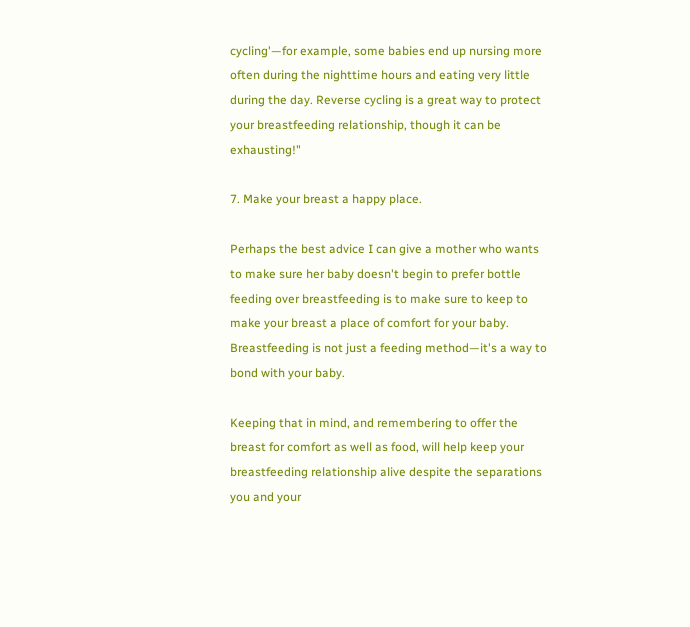cycling'—for example, some babies end up nursing more often during the nighttime hours and eating very little during the day. Reverse cycling is a great way to protect your breastfeeding relationship, though it can be exhausting!"

7. Make your breast a happy place.

Perhaps the best advice I can give a mother who wants to make sure her baby doesn't begin to prefer bottle feeding over breastfeeding is to make sure to keep to make your breast a place of comfort for your baby. Breastfeeding is not just a feeding method—it's a way to bond with your baby.

Keeping that in mind, and remembering to offer the breast for comfort as well as food, will help keep your breastfeeding relationship alive despite the separations you and your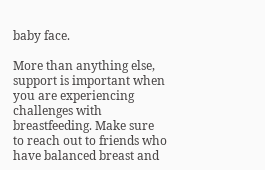baby face.

More than anything else, support is important when you are experiencing challenges with breastfeeding. Make sure to reach out to friends who have balanced breast and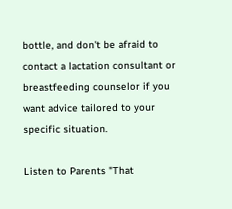bottle, and don't be afraid to contact a lactation consultant or breastfeeding counselor if you want advice tailored to your specific situation.

Listen to Parents "That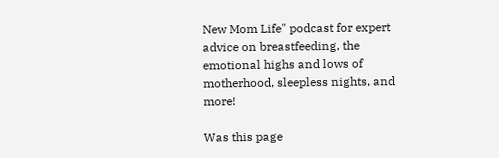New Mom Life" podcast for expert advice on breastfeeding, the emotional highs and lows of motherhood, sleepless nights, and more!

Was this page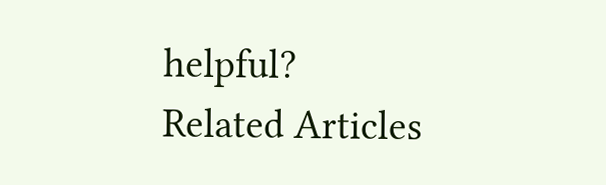helpful?
Related Articles